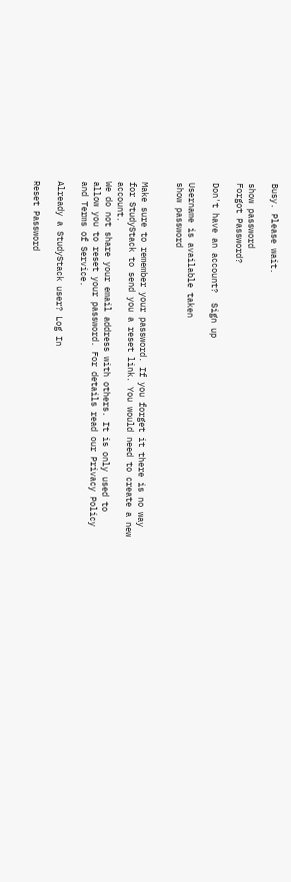Busy. Please wait.

show password
Forgot Password?

Don't have an account?  Sign up

Username is available taken
show password


Make sure to remember your password. If you forget it there is no way for StudyStack to send you a reset link. You would need to create a new account.
We do not share your email address with others. It is only used to allow you to reset your password. For details read our Privacy Policy and Terms of Service.

Already a StudyStack user? Log In

Reset Password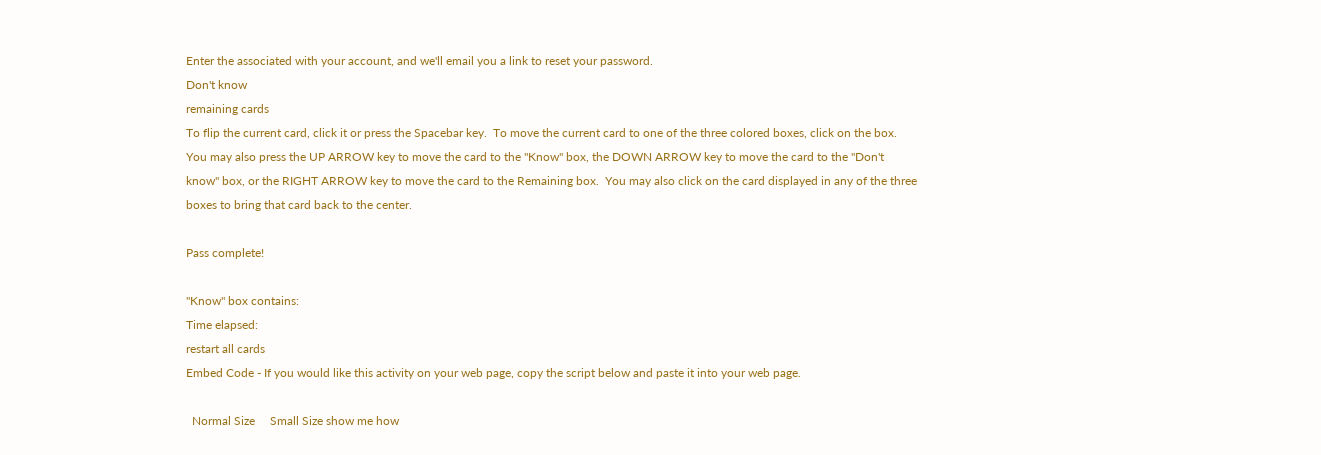Enter the associated with your account, and we'll email you a link to reset your password.
Don't know
remaining cards
To flip the current card, click it or press the Spacebar key.  To move the current card to one of the three colored boxes, click on the box.  You may also press the UP ARROW key to move the card to the "Know" box, the DOWN ARROW key to move the card to the "Don't know" box, or the RIGHT ARROW key to move the card to the Remaining box.  You may also click on the card displayed in any of the three boxes to bring that card back to the center.

Pass complete!

"Know" box contains:
Time elapsed:
restart all cards
Embed Code - If you would like this activity on your web page, copy the script below and paste it into your web page.

  Normal Size     Small Size show me how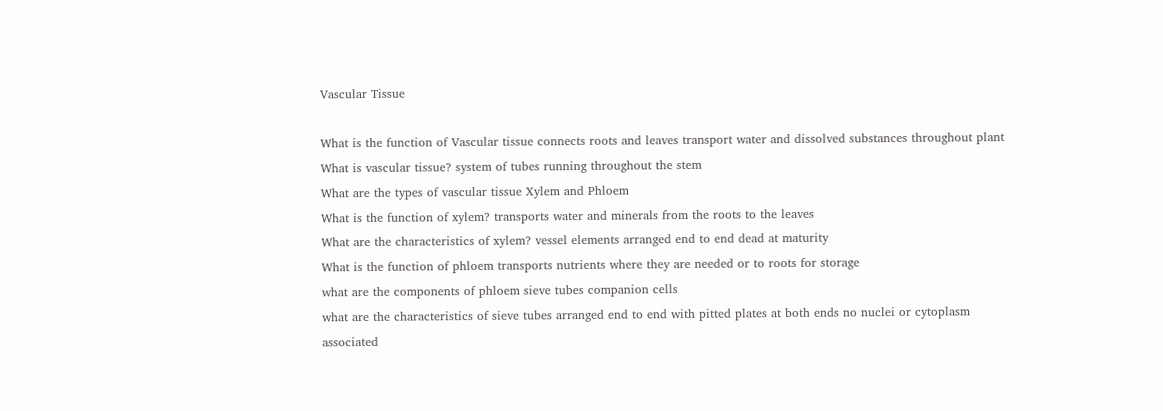Vascular Tissue

What is the function of Vascular tissue connects roots and leaves transport water and dissolved substances throughout plant
What is vascular tissue? system of tubes running throughout the stem
What are the types of vascular tissue Xylem and Phloem
What is the function of xylem? transports water and minerals from the roots to the leaves
What are the characteristics of xylem? vessel elements arranged end to end dead at maturity
What is the function of phloem transports nutrients where they are needed or to roots for storage
what are the components of phloem sieve tubes companion cells
what are the characteristics of sieve tubes arranged end to end with pitted plates at both ends no nuclei or cytoplasm associated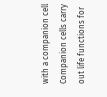with a companion cell
Companion cells carry out life functions for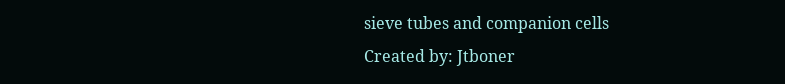sieve tubes and companion cells
Created by: Jtboner